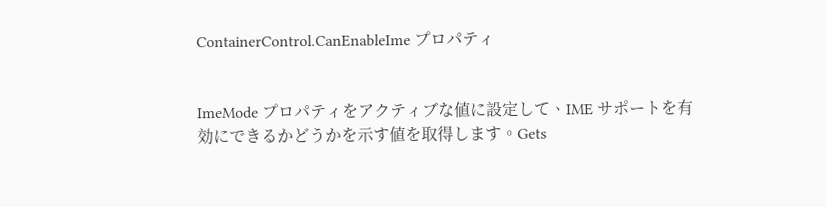ContainerControl.CanEnableIme プロパティ


ImeMode プロパティをアクティブな値に設定して、IME サポートを有効にできるかどうかを示す値を取得します。Gets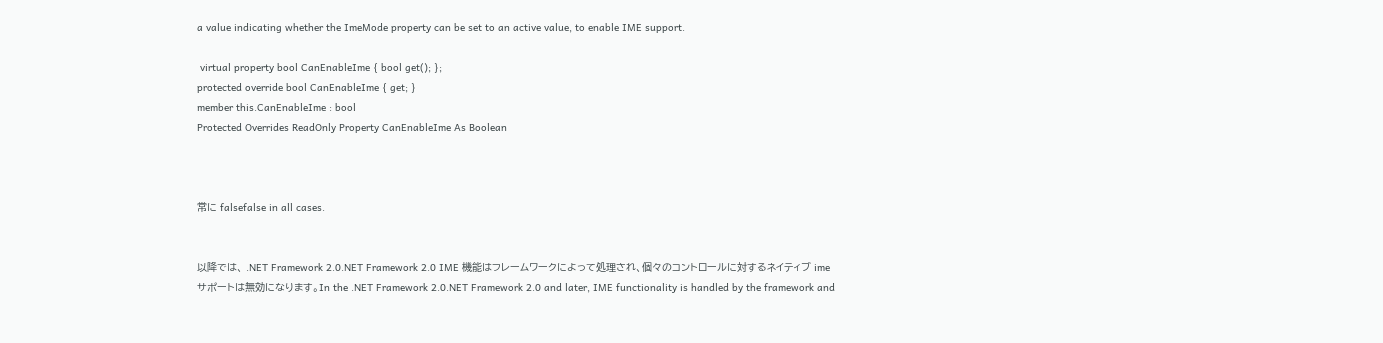a value indicating whether the ImeMode property can be set to an active value, to enable IME support.

 virtual property bool CanEnableIme { bool get(); };
protected override bool CanEnableIme { get; }
member this.CanEnableIme : bool
Protected Overrides ReadOnly Property CanEnableIme As Boolean



常に falsefalse in all cases.


以降では、 .NET Framework 2.0.NET Framework 2.0 IME 機能はフレームワークによって処理され、個々のコントロールに対するネイティブ ime サポートは無効になります。In the .NET Framework 2.0.NET Framework 2.0 and later, IME functionality is handled by the framework and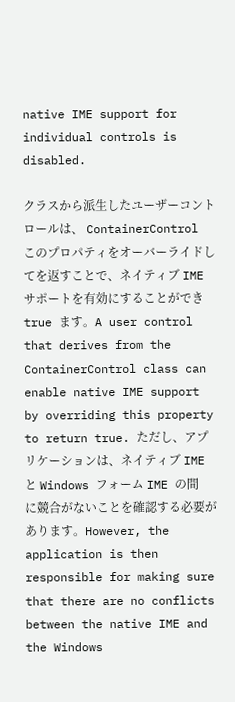native IME support for individual controls is disabled.

クラスから派生したユーザーコントロールは、 ContainerControl このプロパティをオーバーライドしてを返すことで、ネイティブ IME サポートを有効にすることができ true ます。A user control that derives from the ContainerControl class can enable native IME support by overriding this property to return true. ただし、アプリケーションは、ネイティブ IME と Windows フォーム IME の間に競合がないことを確認する必要があります。However, the application is then responsible for making sure that there are no conflicts between the native IME and the Windows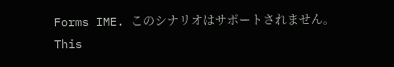Forms IME. このシナリオはサポートされません。This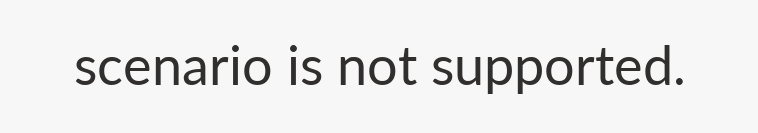scenario is not supported.